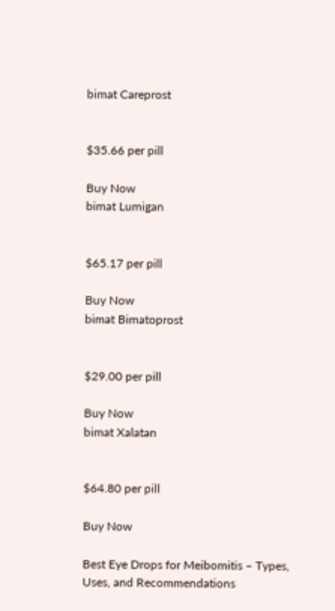bimat Careprost


$35.66 per pill

Buy Now
bimat Lumigan


$65.17 per pill

Buy Now
bimat Bimatoprost


$29.00 per pill

Buy Now
bimat Xalatan


$64.80 per pill

Buy Now

Best Eye Drops for Meibomitis – Types, Uses, and Recommendations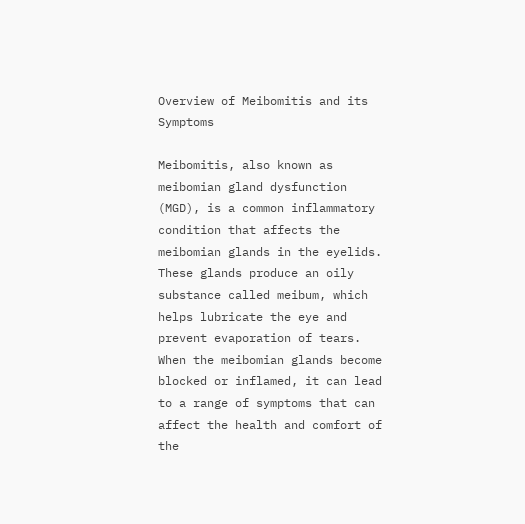Overview of Meibomitis and its Symptoms

Meibomitis, also known as meibomian gland dysfunction (MGD), is a common inflammatory condition that affects the meibomian glands in the eyelids. These glands produce an oily substance called meibum, which helps lubricate the eye and prevent evaporation of tears. When the meibomian glands become blocked or inflamed, it can lead to a range of symptoms that can affect the health and comfort of the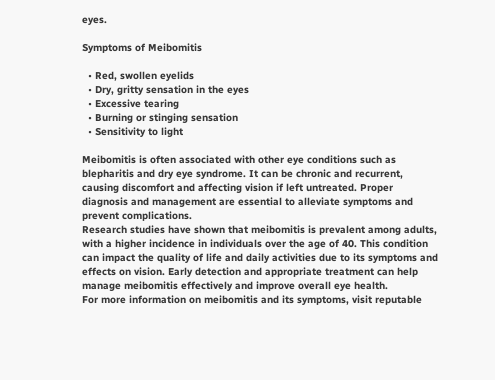eyes.

Symptoms of Meibomitis

  • Red, swollen eyelids
  • Dry, gritty sensation in the eyes
  • Excessive tearing
  • Burning or stinging sensation
  • Sensitivity to light

Meibomitis is often associated with other eye conditions such as blepharitis and dry eye syndrome. It can be chronic and recurrent, causing discomfort and affecting vision if left untreated. Proper diagnosis and management are essential to alleviate symptoms and prevent complications.
Research studies have shown that meibomitis is prevalent among adults, with a higher incidence in individuals over the age of 40. This condition can impact the quality of life and daily activities due to its symptoms and effects on vision. Early detection and appropriate treatment can help manage meibomitis effectively and improve overall eye health.
For more information on meibomitis and its symptoms, visit reputable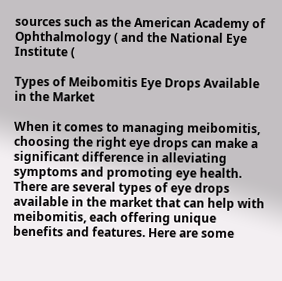sources such as the American Academy of Ophthalmology ( and the National Eye Institute (

Types of Meibomitis Eye Drops Available in the Market

When it comes to managing meibomitis, choosing the right eye drops can make a significant difference in alleviating symptoms and promoting eye health. There are several types of eye drops available in the market that can help with meibomitis, each offering unique benefits and features. Here are some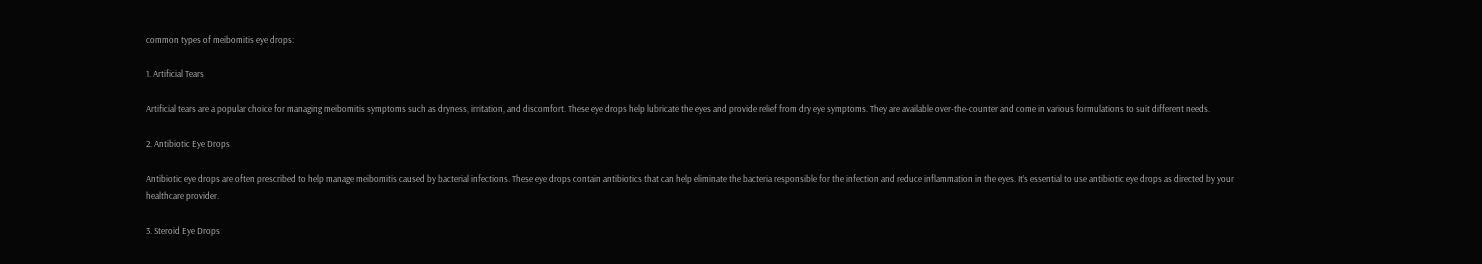common types of meibomitis eye drops:

1. Artificial Tears

Artificial tears are a popular choice for managing meibomitis symptoms such as dryness, irritation, and discomfort. These eye drops help lubricate the eyes and provide relief from dry eye symptoms. They are available over-the-counter and come in various formulations to suit different needs.

2. Antibiotic Eye Drops

Antibiotic eye drops are often prescribed to help manage meibomitis caused by bacterial infections. These eye drops contain antibiotics that can help eliminate the bacteria responsible for the infection and reduce inflammation in the eyes. It’s essential to use antibiotic eye drops as directed by your healthcare provider.

3. Steroid Eye Drops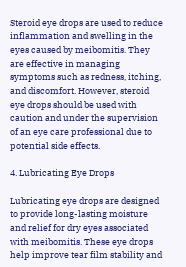Steroid eye drops are used to reduce inflammation and swelling in the eyes caused by meibomitis. They are effective in managing symptoms such as redness, itching, and discomfort. However, steroid eye drops should be used with caution and under the supervision of an eye care professional due to potential side effects.

4. Lubricating Eye Drops

Lubricating eye drops are designed to provide long-lasting moisture and relief for dry eyes associated with meibomitis. These eye drops help improve tear film stability and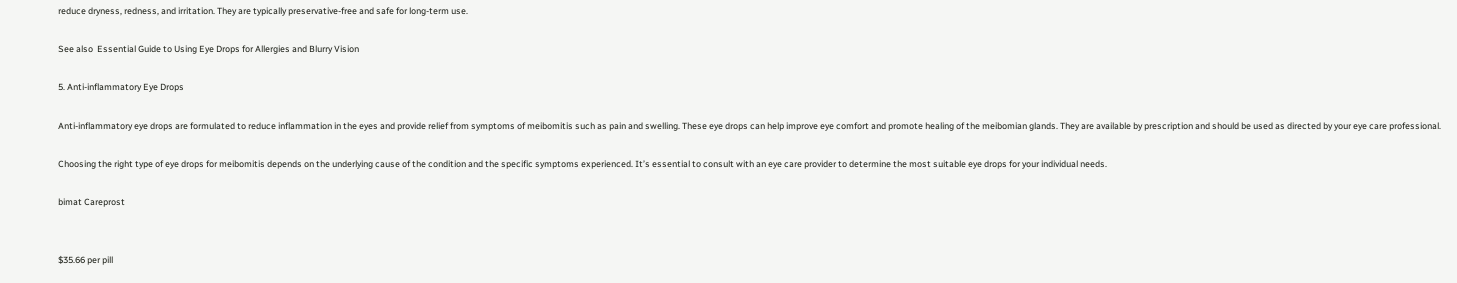reduce dryness, redness, and irritation. They are typically preservative-free and safe for long-term use.

See also  Essential Guide to Using Eye Drops for Allergies and Blurry Vision

5. Anti-inflammatory Eye Drops

Anti-inflammatory eye drops are formulated to reduce inflammation in the eyes and provide relief from symptoms of meibomitis such as pain and swelling. These eye drops can help improve eye comfort and promote healing of the meibomian glands. They are available by prescription and should be used as directed by your eye care professional.

Choosing the right type of eye drops for meibomitis depends on the underlying cause of the condition and the specific symptoms experienced. It’s essential to consult with an eye care provider to determine the most suitable eye drops for your individual needs.

bimat Careprost


$35.66 per pill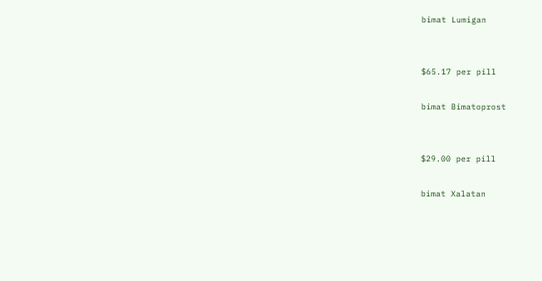bimat Lumigan


$65.17 per pill

bimat Bimatoprost


$29.00 per pill

bimat Xalatan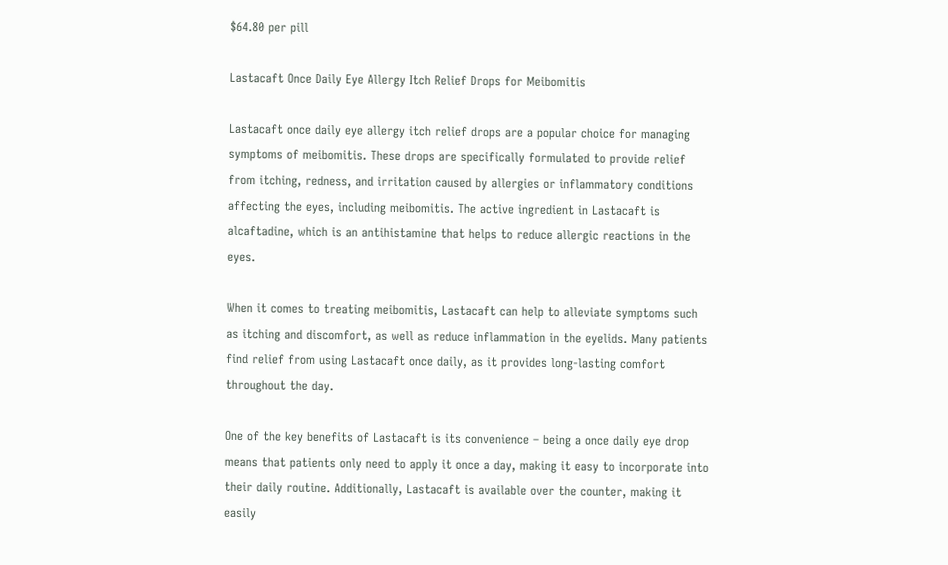$64.80 per pill

Lastacaft Once Daily Eye Allergy Itch Relief Drops for Meibomitis

Lastacaft once daily eye allergy itch relief drops are a popular choice for managing symptoms of meibomitis. These drops are specifically formulated to provide relief from itching, redness, and irritation caused by allergies or inflammatory conditions affecting the eyes, including meibomitis. The active ingredient in Lastacaft is alcaftadine, which is an antihistamine that helps to reduce allergic reactions in the eyes.

When it comes to treating meibomitis, Lastacaft can help to alleviate symptoms such as itching and discomfort, as well as reduce inflammation in the eyelids. Many patients find relief from using Lastacaft once daily, as it provides long-lasting comfort throughout the day.

One of the key benefits of Lastacaft is its convenience – being a once daily eye drop means that patients only need to apply it once a day, making it easy to incorporate into their daily routine. Additionally, Lastacaft is available over the counter, making it easily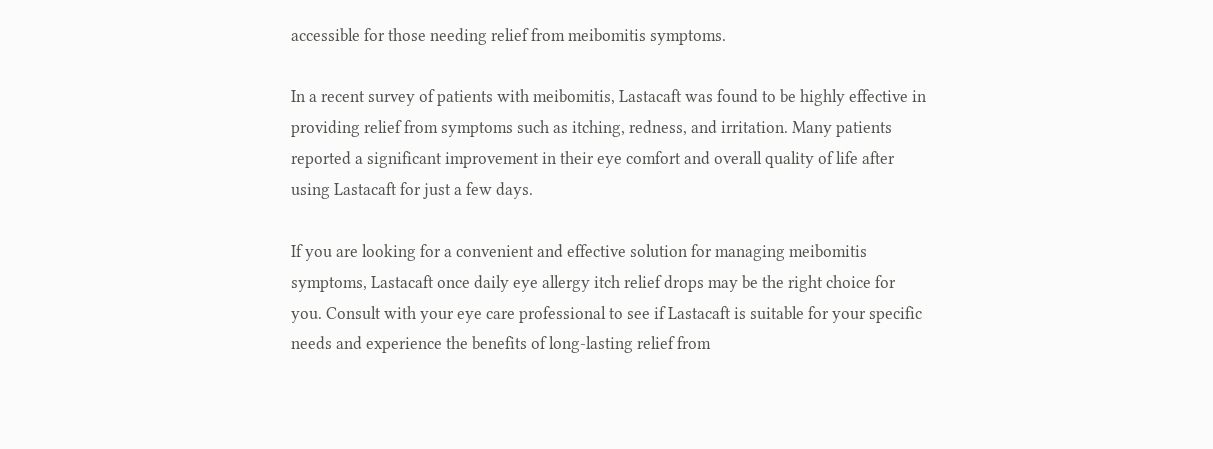accessible for those needing relief from meibomitis symptoms.

In a recent survey of patients with meibomitis, Lastacaft was found to be highly effective in providing relief from symptoms such as itching, redness, and irritation. Many patients reported a significant improvement in their eye comfort and overall quality of life after using Lastacaft for just a few days.

If you are looking for a convenient and effective solution for managing meibomitis symptoms, Lastacaft once daily eye allergy itch relief drops may be the right choice for you. Consult with your eye care professional to see if Lastacaft is suitable for your specific needs and experience the benefits of long-lasting relief from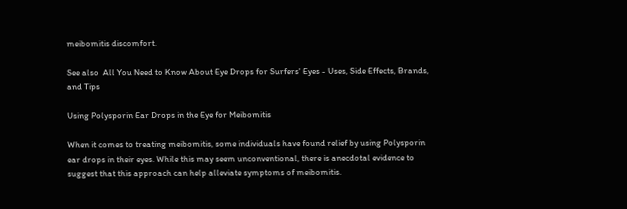meibomitis discomfort.

See also  All You Need to Know About Eye Drops for Surfers' Eyes - Uses, Side Effects, Brands, and Tips

Using Polysporin Ear Drops in the Eye for Meibomitis

When it comes to treating meibomitis, some individuals have found relief by using Polysporin ear drops in their eyes. While this may seem unconventional, there is anecdotal evidence to suggest that this approach can help alleviate symptoms of meibomitis.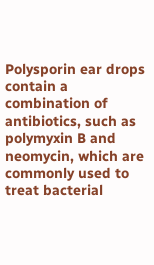Polysporin ear drops contain a combination of antibiotics, such as polymyxin B and neomycin, which are commonly used to treat bacterial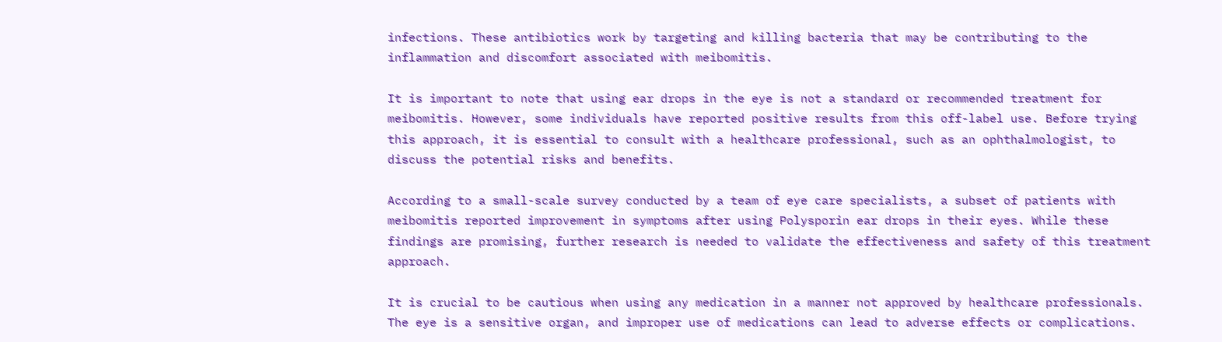infections. These antibiotics work by targeting and killing bacteria that may be contributing to the inflammation and discomfort associated with meibomitis.

It is important to note that using ear drops in the eye is not a standard or recommended treatment for meibomitis. However, some individuals have reported positive results from this off-label use. Before trying this approach, it is essential to consult with a healthcare professional, such as an ophthalmologist, to discuss the potential risks and benefits.

According to a small-scale survey conducted by a team of eye care specialists, a subset of patients with meibomitis reported improvement in symptoms after using Polysporin ear drops in their eyes. While these findings are promising, further research is needed to validate the effectiveness and safety of this treatment approach.

It is crucial to be cautious when using any medication in a manner not approved by healthcare professionals. The eye is a sensitive organ, and improper use of medications can lead to adverse effects or complications.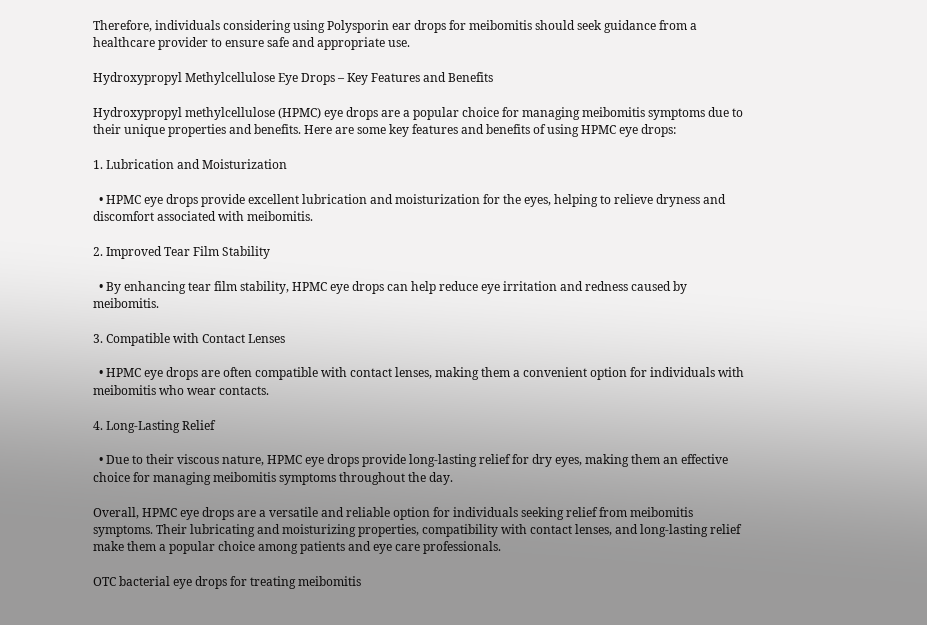Therefore, individuals considering using Polysporin ear drops for meibomitis should seek guidance from a healthcare provider to ensure safe and appropriate use.

Hydroxypropyl Methylcellulose Eye Drops – Key Features and Benefits

Hydroxypropyl methylcellulose (HPMC) eye drops are a popular choice for managing meibomitis symptoms due to their unique properties and benefits. Here are some key features and benefits of using HPMC eye drops:

1. Lubrication and Moisturization

  • HPMC eye drops provide excellent lubrication and moisturization for the eyes, helping to relieve dryness and discomfort associated with meibomitis.

2. Improved Tear Film Stability

  • By enhancing tear film stability, HPMC eye drops can help reduce eye irritation and redness caused by meibomitis.

3. Compatible with Contact Lenses

  • HPMC eye drops are often compatible with contact lenses, making them a convenient option for individuals with meibomitis who wear contacts.

4. Long-Lasting Relief

  • Due to their viscous nature, HPMC eye drops provide long-lasting relief for dry eyes, making them an effective choice for managing meibomitis symptoms throughout the day.

Overall, HPMC eye drops are a versatile and reliable option for individuals seeking relief from meibomitis symptoms. Their lubricating and moisturizing properties, compatibility with contact lenses, and long-lasting relief make them a popular choice among patients and eye care professionals.

OTC bacterial eye drops for treating meibomitis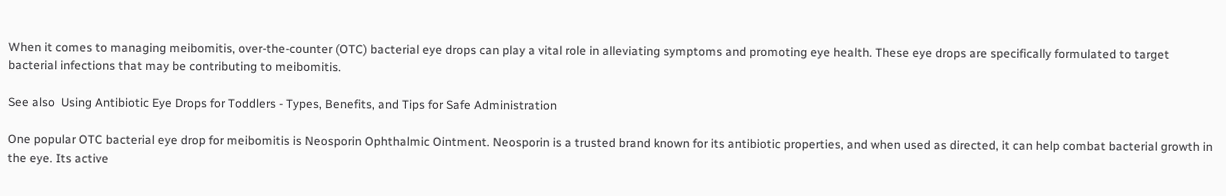When it comes to managing meibomitis, over-the-counter (OTC) bacterial eye drops can play a vital role in alleviating symptoms and promoting eye health. These eye drops are specifically formulated to target bacterial infections that may be contributing to meibomitis.

See also  Using Antibiotic Eye Drops for Toddlers - Types, Benefits, and Tips for Safe Administration

One popular OTC bacterial eye drop for meibomitis is Neosporin Ophthalmic Ointment. Neosporin is a trusted brand known for its antibiotic properties, and when used as directed, it can help combat bacterial growth in the eye. Its active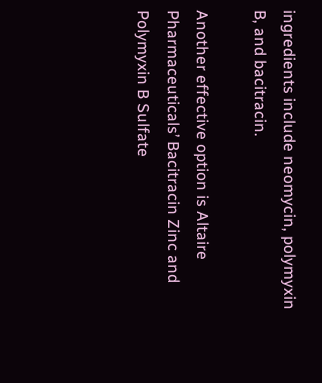ingredients include neomycin, polymyxin B, and bacitracin.

Another effective option is Altaire Pharmaceuticals’ Bacitracin Zinc and Polymyxin B Sulfate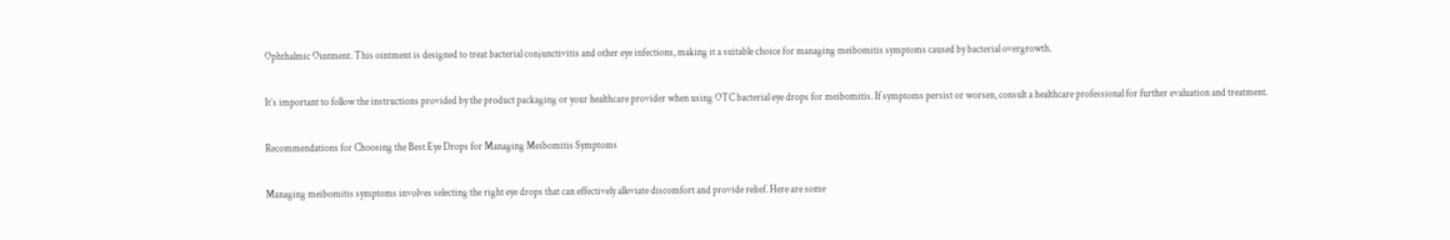Ophthalmic Ointment. This ointment is designed to treat bacterial conjunctivitis and other eye infections, making it a suitable choice for managing meibomitis symptoms caused by bacterial overgrowth.

It’s important to follow the instructions provided by the product packaging or your healthcare provider when using OTC bacterial eye drops for meibomitis. If symptoms persist or worsen, consult a healthcare professional for further evaluation and treatment.

Recommendations for Choosing the Best Eye Drops for Managing Meibomitis Symptoms

Managing meibomitis symptoms involves selecting the right eye drops that can effectively alleviate discomfort and provide relief. Here are some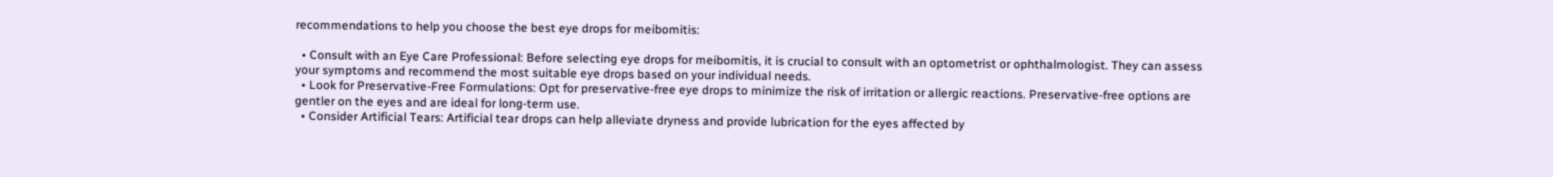recommendations to help you choose the best eye drops for meibomitis:

  • Consult with an Eye Care Professional: Before selecting eye drops for meibomitis, it is crucial to consult with an optometrist or ophthalmologist. They can assess your symptoms and recommend the most suitable eye drops based on your individual needs.
  • Look for Preservative-Free Formulations: Opt for preservative-free eye drops to minimize the risk of irritation or allergic reactions. Preservative-free options are gentler on the eyes and are ideal for long-term use.
  • Consider Artificial Tears: Artificial tear drops can help alleviate dryness and provide lubrication for the eyes affected by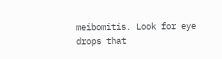meibomitis. Look for eye drops that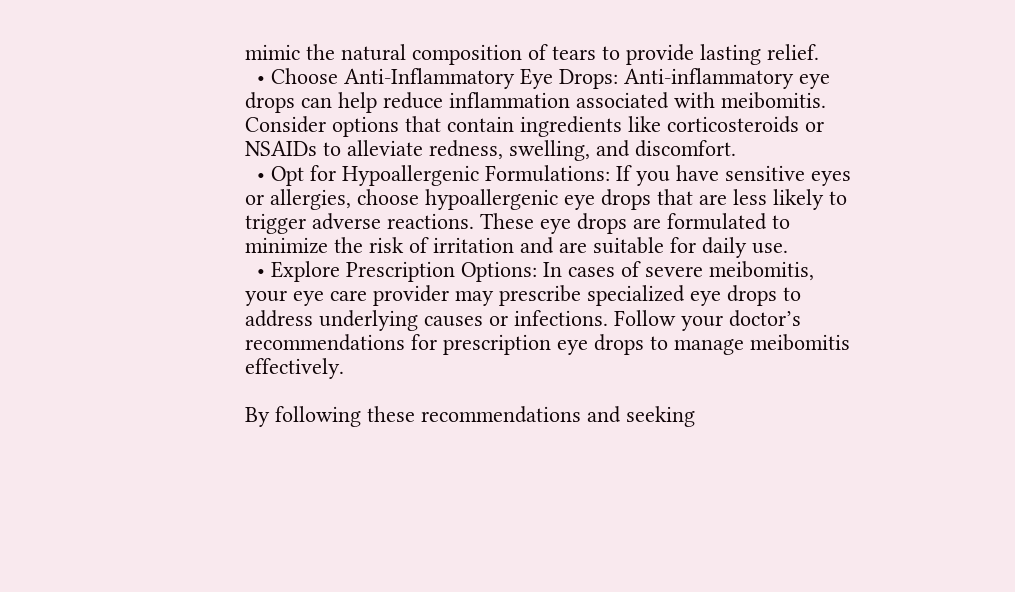mimic the natural composition of tears to provide lasting relief.
  • Choose Anti-Inflammatory Eye Drops: Anti-inflammatory eye drops can help reduce inflammation associated with meibomitis. Consider options that contain ingredients like corticosteroids or NSAIDs to alleviate redness, swelling, and discomfort.
  • Opt for Hypoallergenic Formulations: If you have sensitive eyes or allergies, choose hypoallergenic eye drops that are less likely to trigger adverse reactions. These eye drops are formulated to minimize the risk of irritation and are suitable for daily use.
  • Explore Prescription Options: In cases of severe meibomitis, your eye care provider may prescribe specialized eye drops to address underlying causes or infections. Follow your doctor’s recommendations for prescription eye drops to manage meibomitis effectively.

By following these recommendations and seeking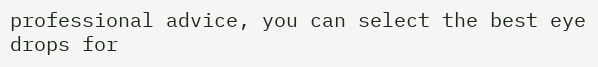professional advice, you can select the best eye drops for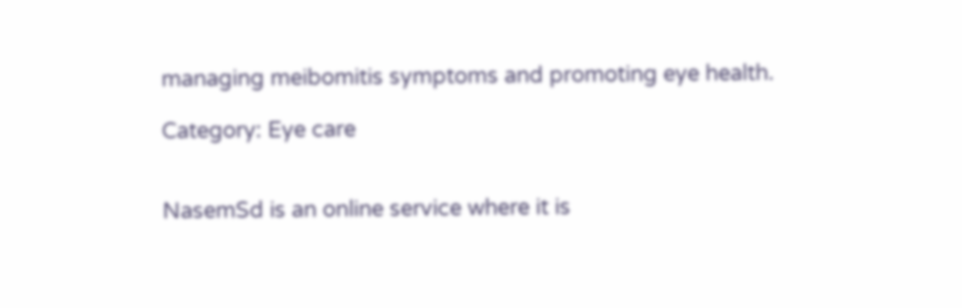managing meibomitis symptoms and promoting eye health.

Category: Eye care


NasemSd is an online service where it is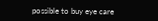possible to buy eye care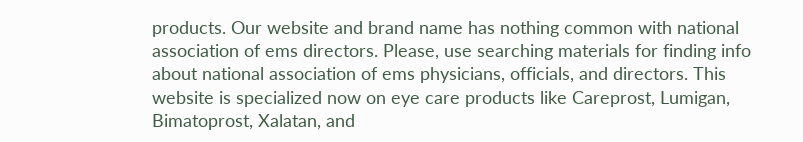products. Our website and brand name has nothing common with national association of ems directors. Please, use searching materials for finding info about national association of ems physicians, officials, and directors. This website is specialized now on eye care products like Careprost, Lumigan, Bimatoprost, Xalatan, and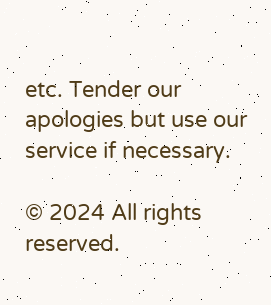etc. Tender our apologies but use our service if necessary.

© 2024 All rights reserved.